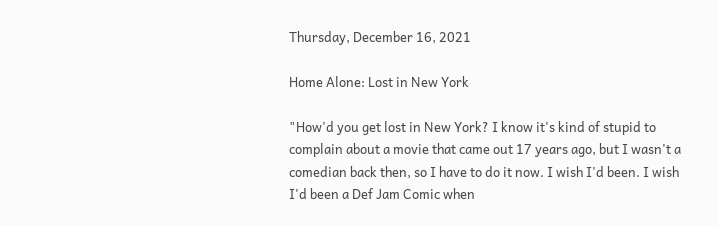Thursday, December 16, 2021

Home Alone: Lost in New York

"How'd you get lost in New York? I know it's kind of stupid to complain about a movie that came out 17 years ago, but I wasn't a comedian back then, so I have to do it now. I wish I'd been. I wish I'd been a Def Jam Comic when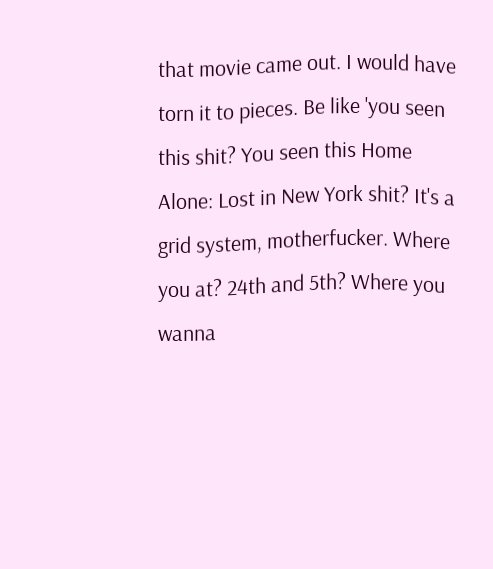that movie came out. I would have torn it to pieces. Be like 'you seen this shit? You seen this Home Alone: Lost in New York shit? It's a grid system, motherfucker. Where you at? 24th and 5th? Where you wanna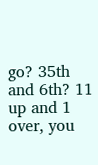go? 35th and 6th? 11 up and 1 over, you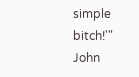simple bitch!'"
John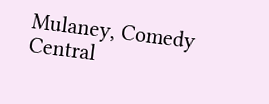Mulaney, Comedy Central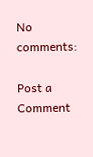No comments:

Post a Comment